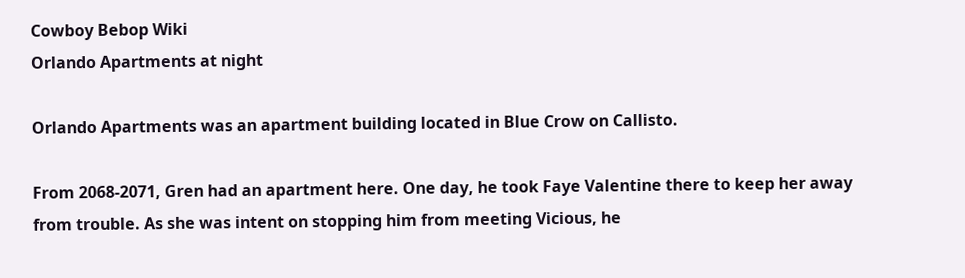Cowboy Bebop Wiki
Orlando Apartments at night

Orlando Apartments was an apartment building located in Blue Crow on Callisto.

From 2068-2071, Gren had an apartment here. One day, he took Faye Valentine there to keep her away from trouble. As she was intent on stopping him from meeting Vicious, he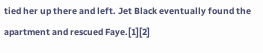tied her up there and left. Jet Black eventually found the apartment and rescued Faye.[1][2]